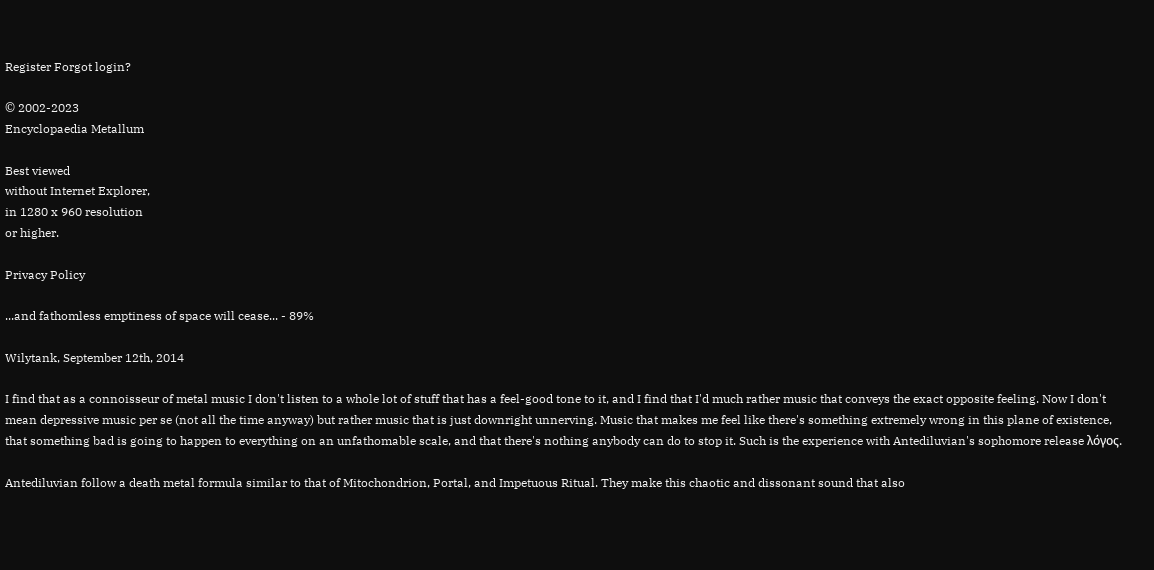Register Forgot login?

© 2002-2023
Encyclopaedia Metallum

Best viewed
without Internet Explorer,
in 1280 x 960 resolution
or higher.

Privacy Policy

...and fathomless emptiness of space will cease... - 89%

Wilytank, September 12th, 2014

I find that as a connoisseur of metal music I don't listen to a whole lot of stuff that has a feel-good tone to it, and I find that I'd much rather music that conveys the exact opposite feeling. Now I don't mean depressive music per se (not all the time anyway) but rather music that is just downright unnerving. Music that makes me feel like there's something extremely wrong in this plane of existence, that something bad is going to happen to everything on an unfathomable scale, and that there's nothing anybody can do to stop it. Such is the experience with Antediluvian's sophomore release λόγος.

Antediluvian follow a death metal formula similar to that of Mitochondrion, Portal, and Impetuous Ritual. They make this chaotic and dissonant sound that also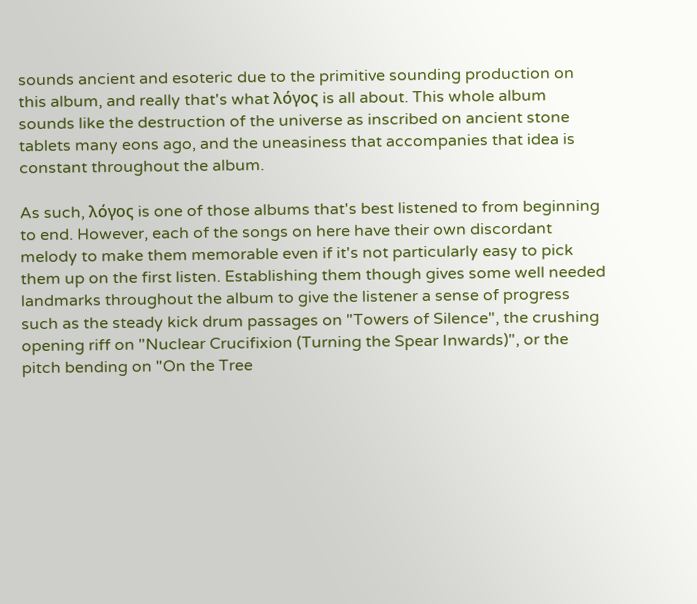sounds ancient and esoteric due to the primitive sounding production on this album, and really that's what λόγος is all about. This whole album sounds like the destruction of the universe as inscribed on ancient stone tablets many eons ago, and the uneasiness that accompanies that idea is constant throughout the album.

As such, λόγος is one of those albums that's best listened to from beginning to end. However, each of the songs on here have their own discordant melody to make them memorable even if it's not particularly easy to pick them up on the first listen. Establishing them though gives some well needed landmarks throughout the album to give the listener a sense of progress such as the steady kick drum passages on "Towers of Silence", the crushing opening riff on "Nuclear Crucifixion (Turning the Spear Inwards)", or the pitch bending on "On the Tree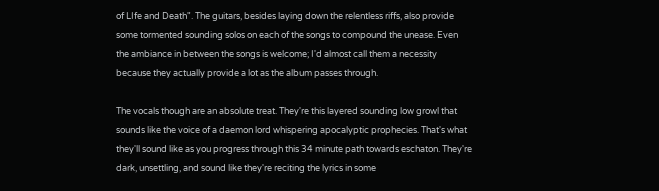of LIfe and Death". The guitars, besides laying down the relentless riffs, also provide some tormented sounding solos on each of the songs to compound the unease. Even the ambiance in between the songs is welcome; I'd almost call them a necessity because they actually provide a lot as the album passes through.

The vocals though are an absolute treat. They're this layered sounding low growl that sounds like the voice of a daemon lord whispering apocalyptic prophecies. That's what they'll sound like as you progress through this 34 minute path towards eschaton. They're dark, unsettling, and sound like they're reciting the lyrics in some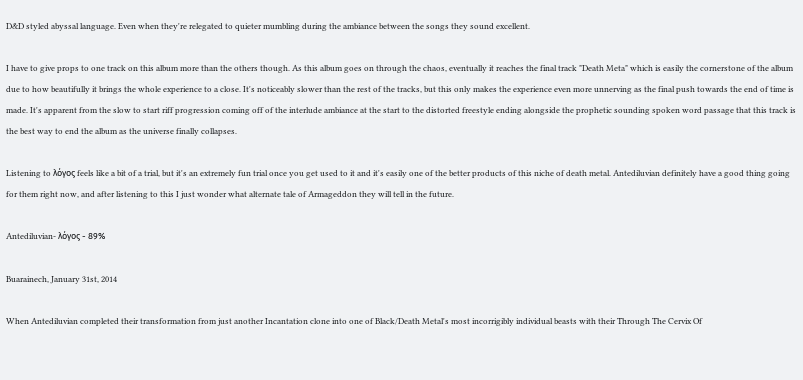D&D styled abyssal language. Even when they're relegated to quieter mumbling during the ambiance between the songs they sound excellent.

I have to give props to one track on this album more than the others though. As this album goes on through the chaos, eventually it reaches the final track "Death Meta" which is easily the cornerstone of the album due to how beautifully it brings the whole experience to a close. It's noticeably slower than the rest of the tracks, but this only makes the experience even more unnerving as the final push towards the end of time is made. It's apparent from the slow to start riff progression coming off of the interlude ambiance at the start to the distorted freestyle ending alongside the prophetic sounding spoken word passage that this track is the best way to end the album as the universe finally collapses.

Listening to λόγος feels like a bit of a trial, but it's an extremely fun trial once you get used to it and it's easily one of the better products of this niche of death metal. Antediluvian definitely have a good thing going for them right now, and after listening to this I just wonder what alternate tale of Armageddon they will tell in the future.

Antediluvian- λόγος - 89%

Buarainech, January 31st, 2014

When Antediluvian completed their transformation from just another Incantation clone into one of Black/Death Metal's most incorrigibly individual beasts with their Through The Cervix Of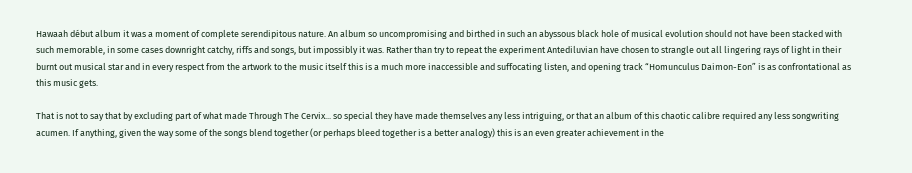Hawaah début album it was a moment of complete serendipitous nature. An album so uncompromising and birthed in such an abyssous black hole of musical evolution should not have been stacked with such memorable, in some cases downright catchy, riffs and songs, but impossibly it was. Rather than try to repeat the experiment Antediluvian have chosen to strangle out all lingering rays of light in their burnt out musical star and in every respect from the artwork to the music itself this is a much more inaccessible and suffocating listen, and opening track “Homunculus Daimon-Eon” is as confrontational as this music gets.

That is not to say that by excluding part of what made Through The Cervix... so special they have made themselves any less intriguing, or that an album of this chaotic calibre required any less songwriting acumen. If anything, given the way some of the songs blend together (or perhaps bleed together is a better analogy) this is an even greater achievement in the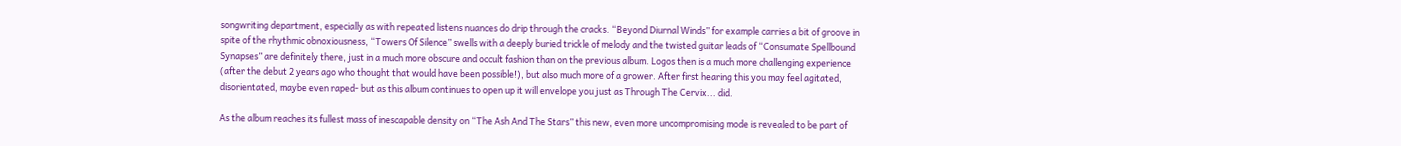songwriting department, especially as with repeated listens nuances do drip through the cracks. “Beyond Diurnal Winds” for example carries a bit of groove in spite of the rhythmic obnoxiousness, “Towers Of Silence” swells with a deeply buried trickle of melody and the twisted guitar leads of “Consumate Spellbound Synapses” are definitely there, just in a much more obscure and occult fashion than on the previous album. Logos then is a much more challenging experience (after the debut 2 years ago who thought that would have been possible!), but also much more of a grower. After first hearing this you may feel agitated, disorientated, maybe even raped- but as this album continues to open up it will envelope you just as Through The Cervix... did.

As the album reaches its fullest mass of inescapable density on “The Ash And The Stars” this new, even more uncompromising mode is revealed to be part of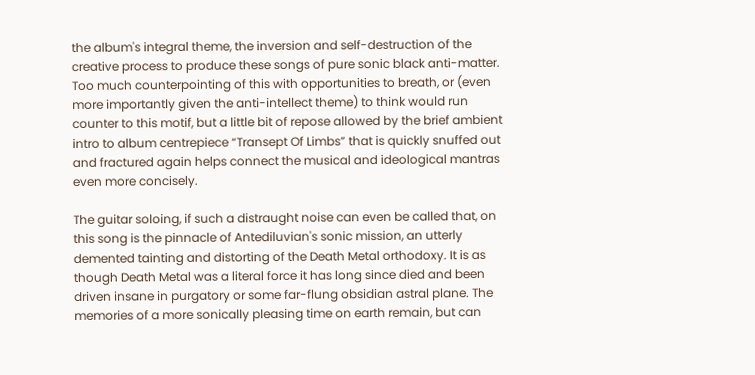the album's integral theme, the inversion and self-destruction of the creative process to produce these songs of pure sonic black anti-matter. Too much counterpointing of this with opportunities to breath, or (even more importantly given the anti-intellect theme) to think would run counter to this motif, but a little bit of repose allowed by the brief ambient intro to album centrepiece “Transept Of Limbs” that is quickly snuffed out and fractured again helps connect the musical and ideological mantras even more concisely.

The guitar soloing, if such a distraught noise can even be called that, on this song is the pinnacle of Antediluvian's sonic mission, an utterly demented tainting and distorting of the Death Metal orthodoxy. It is as though Death Metal was a literal force it has long since died and been driven insane in purgatory or some far-flung obsidian astral plane. The memories of a more sonically pleasing time on earth remain, but can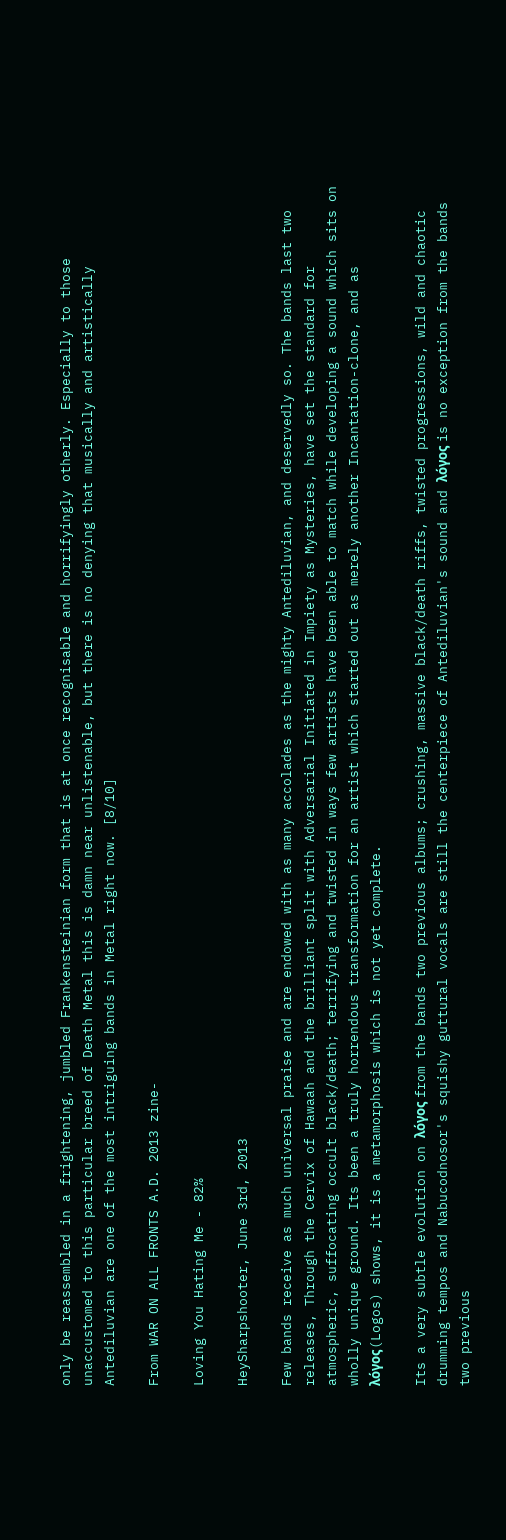only be reassembled in a frightening, jumbled Frankensteinian form that is at once recognisable and horrifyingly otherly. Especially to those unaccustomed to this particular breed of Death Metal this is damn near unlistenable, but there is no denying that musically and artistically Antediluvian are one of the most intriguing bands in Metal right now. [8/10]

From WAR ON ALL FRONTS A.D. 2013 zine-

Loving You Hating Me - 82%

HeySharpshooter, June 3rd, 2013

Few bands receive as much universal praise and are endowed with as many accolades as the mighty Antediluvian, and deservedly so. The bands last two releases, Through the Cervix of Hawaah and the brilliant split with Adversarial Initiated in Impiety as Mysteries, have set the standard for atmospheric, suffocating occult black/death; terrifying and twisted in ways few artists have been able to match while developing a sound which sits on wholly unique ground. Its been a truly horrendous transformation for an artist which started out as merely another Incantation-clone, and as λόγος(Logos) shows, it is a metamorphosis which is not yet complete.

Its a very subtle evolution on λόγος from the bands two previous albums; crushing, massive black/death riffs, twisted progressions, wild and chaotic drumming tempos and Nabucodnosor's squishy guttural vocals are still the centerpiece of Antediluvian's sound and λόγος is no exception from the bands two previous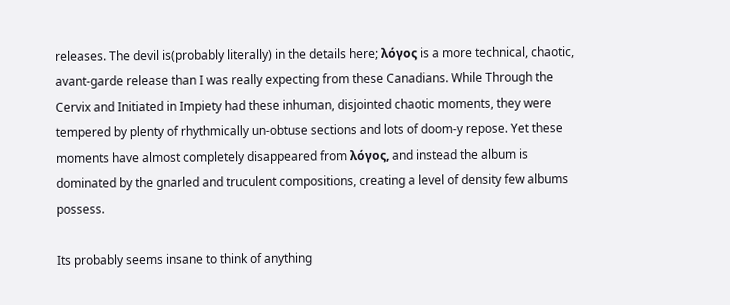releases. The devil is(probably literally) in the details here; λόγος is a more technical, chaotic, avant-garde release than I was really expecting from these Canadians. While Through the Cervix and Initiated in Impiety had these inhuman, disjointed chaotic moments, they were tempered by plenty of rhythmically un-obtuse sections and lots of doom-y repose. Yet these moments have almost completely disappeared from λόγος, and instead the album is dominated by the gnarled and truculent compositions, creating a level of density few albums possess.

Its probably seems insane to think of anything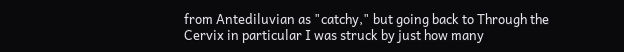from Antediluvian as "catchy," but going back to Through the Cervix in particular I was struck by just how many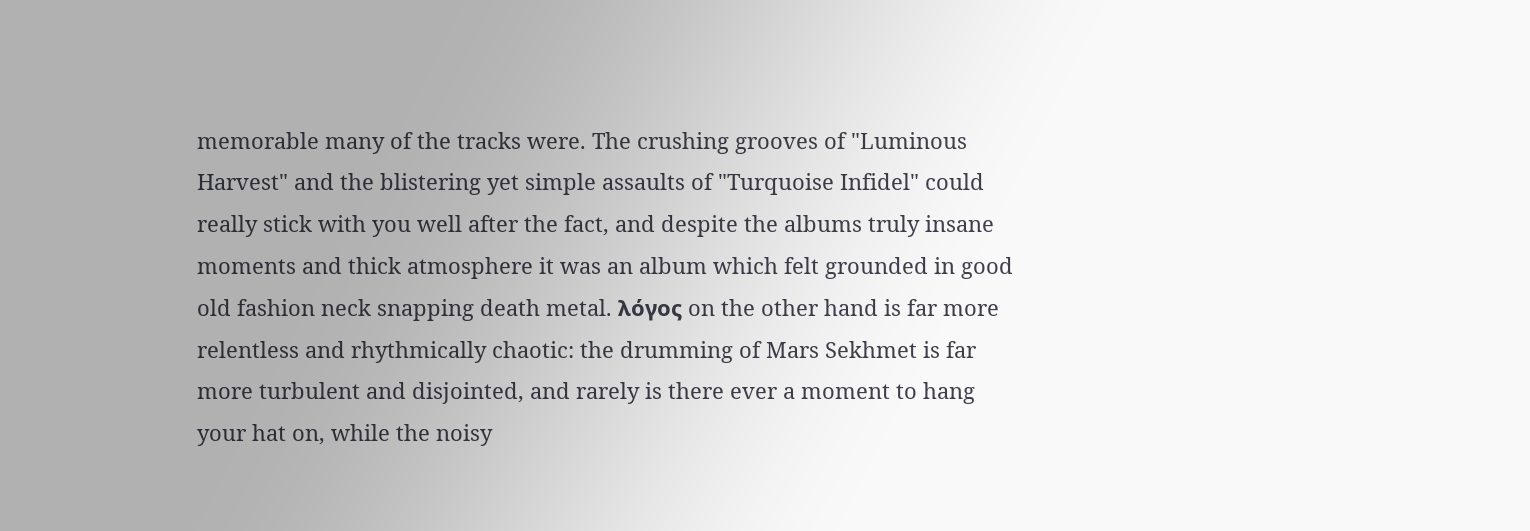memorable many of the tracks were. The crushing grooves of "Luminous Harvest" and the blistering yet simple assaults of "Turquoise Infidel" could really stick with you well after the fact, and despite the albums truly insane moments and thick atmosphere it was an album which felt grounded in good old fashion neck snapping death metal. λόγος on the other hand is far more relentless and rhythmically chaotic: the drumming of Mars Sekhmet is far more turbulent and disjointed, and rarely is there ever a moment to hang your hat on, while the noisy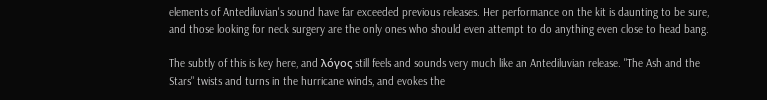elements of Antediluvian's sound have far exceeded previous releases. Her performance on the kit is daunting to be sure, and those looking for neck surgery are the only ones who should even attempt to do anything even close to head bang.

The subtly of this is key here, and λόγος still feels and sounds very much like an Antediluvian release. "The Ash and the Stars" twists and turns in the hurricane winds, and evokes the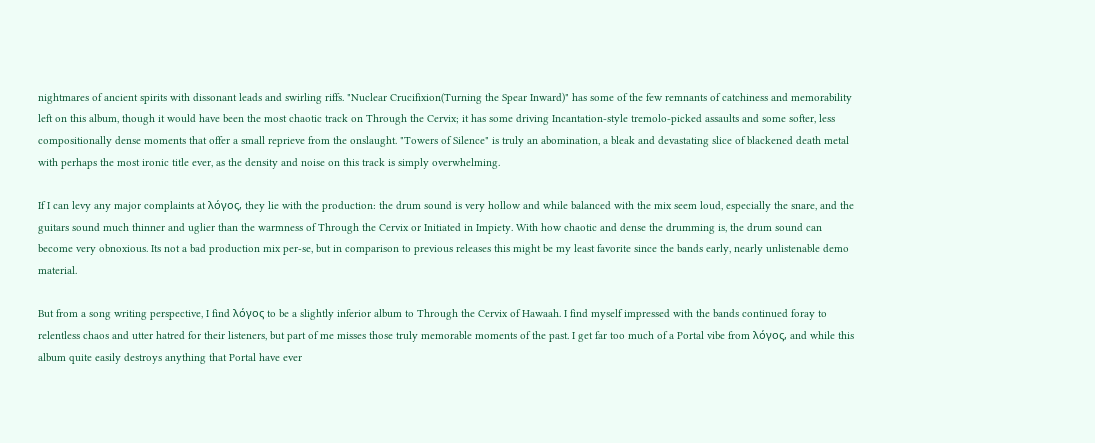nightmares of ancient spirits with dissonant leads and swirling riffs. "Nuclear Crucifixion(Turning the Spear Inward)" has some of the few remnants of catchiness and memorability left on this album, though it would have been the most chaotic track on Through the Cervix; it has some driving Incantation-style tremolo-picked assaults and some softer, less compositionally dense moments that offer a small reprieve from the onslaught. "Towers of Silence" is truly an abomination, a bleak and devastating slice of blackened death metal with perhaps the most ironic title ever, as the density and noise on this track is simply overwhelming.

If I can levy any major complaints at λόγος, they lie with the production: the drum sound is very hollow and while balanced with the mix seem loud, especially the snare, and the guitars sound much thinner and uglier than the warmness of Through the Cervix or Initiated in Impiety. With how chaotic and dense the drumming is, the drum sound can become very obnoxious. Its not a bad production mix per-se, but in comparison to previous releases this might be my least favorite since the bands early, nearly unlistenable demo material.

But from a song writing perspective, I find λόγος to be a slightly inferior album to Through the Cervix of Hawaah. I find myself impressed with the bands continued foray to relentless chaos and utter hatred for their listeners, but part of me misses those truly memorable moments of the past. I get far too much of a Portal vibe from λόγος, and while this album quite easily destroys anything that Portal have ever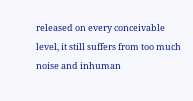released on every conceivable level, it still suffers from too much noise and inhuman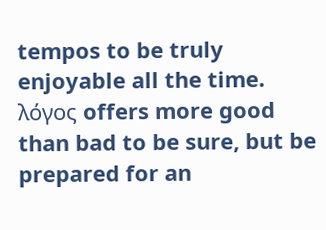tempos to be truly enjoyable all the time. λόγος offers more good than bad to be sure, but be prepared for an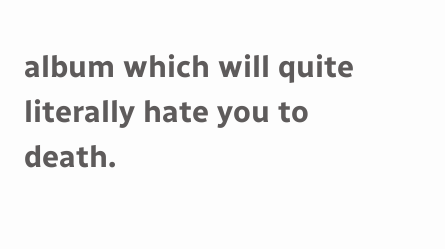album which will quite literally hate you to death.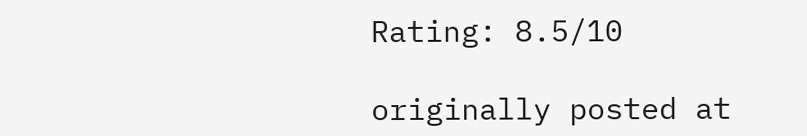Rating: 8.5/10

originally posted at